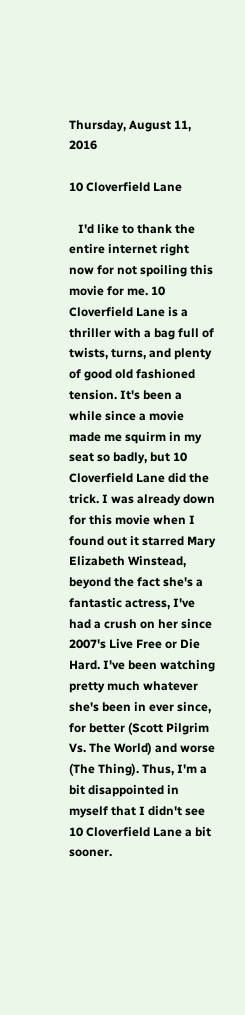Thursday, August 11, 2016

10 Cloverfield Lane

   I'd like to thank the entire internet right now for not spoiling this movie for me. 10 Cloverfield Lane is a thriller with a bag full of twists, turns, and plenty of good old fashioned tension. It's been a while since a movie made me squirm in my seat so badly, but 10 Cloverfield Lane did the trick. I was already down for this movie when I found out it starred Mary Elizabeth Winstead, beyond the fact she's a fantastic actress, I've had a crush on her since 2007's Live Free or Die Hard. I've been watching pretty much whatever she's been in ever since, for better (Scott Pilgrim Vs. The World) and worse (The Thing). Thus, I'm a bit disappointed in myself that I didn't see 10 Cloverfield Lane a bit sooner.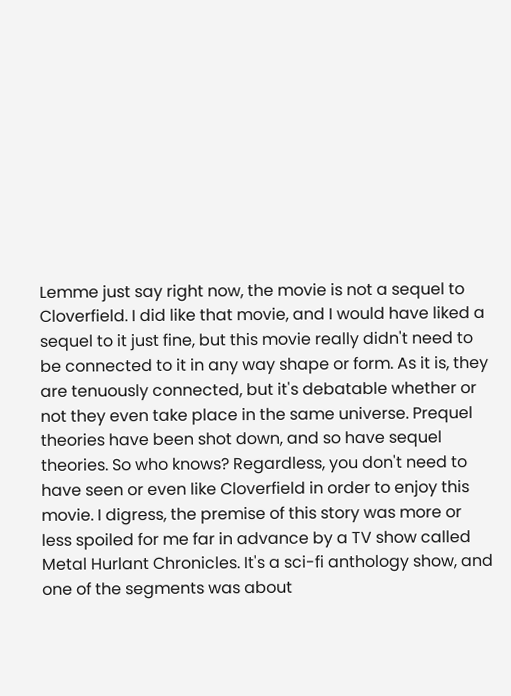Lemme just say right now, the movie is not a sequel to Cloverfield. I did like that movie, and I would have liked a sequel to it just fine, but this movie really didn't need to be connected to it in any way shape or form. As it is, they are tenuously connected, but it's debatable whether or not they even take place in the same universe. Prequel theories have been shot down, and so have sequel theories. So who knows? Regardless, you don't need to have seen or even like Cloverfield in order to enjoy this movie. I digress, the premise of this story was more or less spoiled for me far in advance by a TV show called Metal Hurlant Chronicles. It's a sci-fi anthology show, and one of the segments was about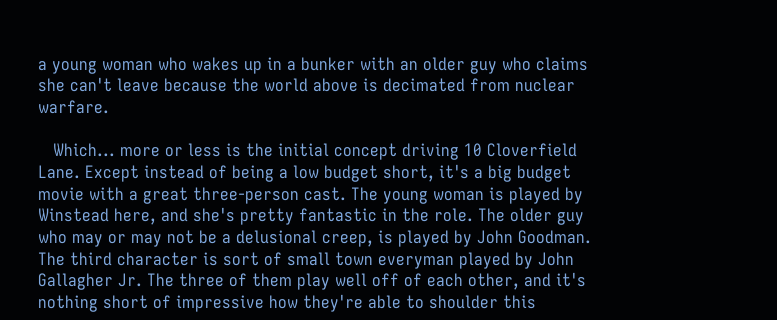a young woman who wakes up in a bunker with an older guy who claims she can't leave because the world above is decimated from nuclear warfare.

   Which... more or less is the initial concept driving 10 Cloverfield Lane. Except instead of being a low budget short, it's a big budget movie with a great three-person cast. The young woman is played by Winstead here, and she's pretty fantastic in the role. The older guy who may or may not be a delusional creep, is played by John Goodman. The third character is sort of small town everyman played by John Gallagher Jr. The three of them play well off of each other, and it's nothing short of impressive how they're able to shoulder this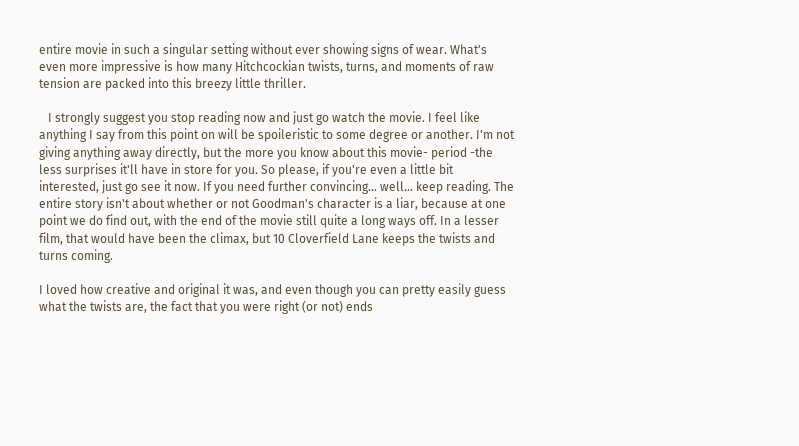entire movie in such a singular setting without ever showing signs of wear. What's even more impressive is how many Hitchcockian twists, turns, and moments of raw tension are packed into this breezy little thriller.

   I strongly suggest you stop reading now and just go watch the movie. I feel like anything I say from this point on will be spoileristic to some degree or another. I'm not giving anything away directly, but the more you know about this movie- period -the less surprises it'll have in store for you. So please, if you're even a little bit interested, just go see it now. If you need further convincing... well... keep reading. The entire story isn't about whether or not Goodman's character is a liar, because at one point we do find out, with the end of the movie still quite a long ways off. In a lesser film, that would have been the climax, but 10 Cloverfield Lane keeps the twists and turns coming.

I loved how creative and original it was, and even though you can pretty easily guess what the twists are, the fact that you were right (or not) ends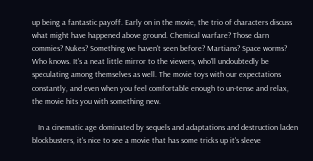up being a fantastic payoff. Early on in the movie, the trio of characters discuss what might have happened above ground. Chemical warfare? Those darn commies? Nukes? Something we haven't seen before? Martians? Space worms? Who knows. It's a neat little mirror to the viewers, who'll undoubtedly be speculating among themselves as well. The movie toys with our expectations constantly, and even when you feel comfortable enough to un-tense and relax, the movie hits you with something new.

   In a cinematic age dominated by sequels and adaptations and destruction laden blockbusters, it's nice to see a movie that has some tricks up it's sleeve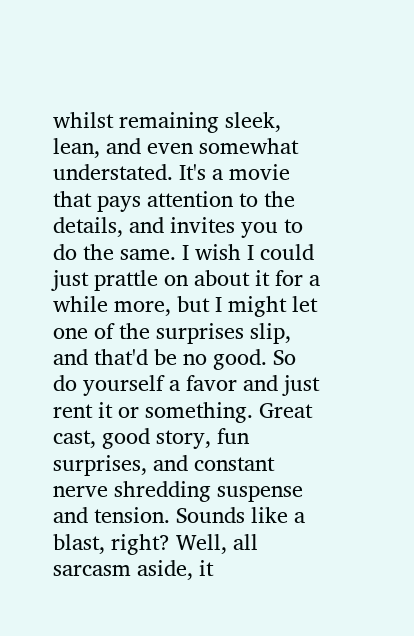whilst remaining sleek, lean, and even somewhat understated. It's a movie that pays attention to the details, and invites you to do the same. I wish I could just prattle on about it for a while more, but I might let one of the surprises slip, and that'd be no good. So do yourself a favor and just rent it or something. Great cast, good story, fun surprises, and constant nerve shredding suspense and tension. Sounds like a blast, right? Well, all sarcasm aside, it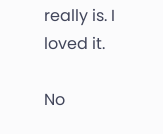really is. I loved it.

No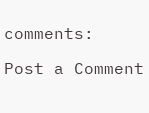comments:

Post a Comment